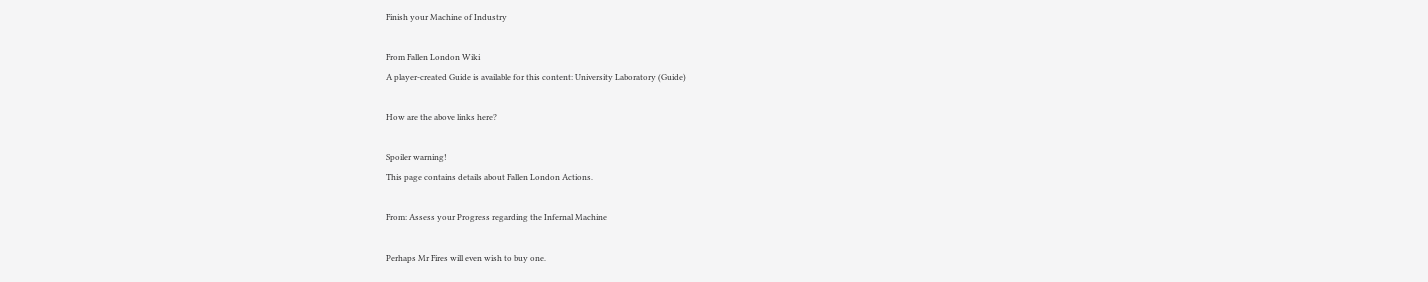Finish your Machine of Industry

From Fallen London Wiki
A player-created Guide is available for this content: University Laboratory (Guide)

How are the above links here?

Spoiler warning!
This page contains details about Fallen London Actions.

From: Assess your Progress regarding the Infernal Machine

Perhaps Mr Fires will even wish to buy one.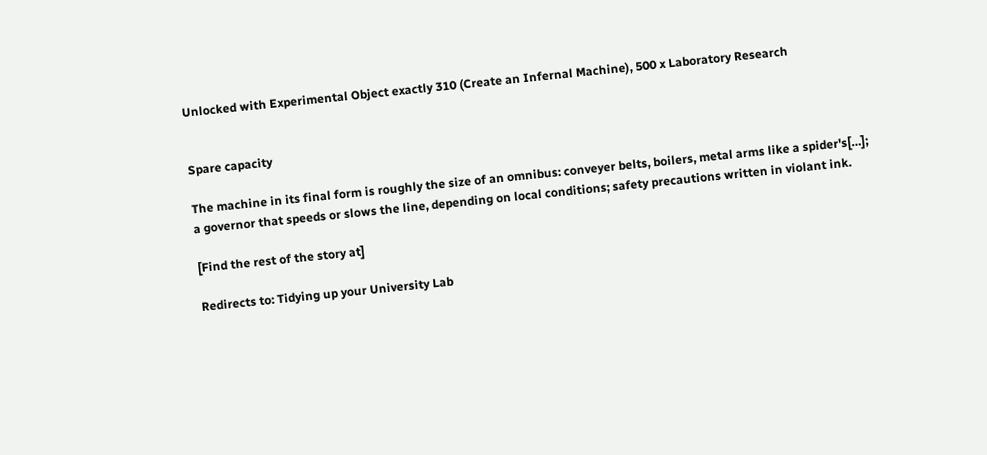Unlocked with Experimental Object exactly 310 (Create an Infernal Machine), 500 x Laboratory Research


Spare capacity

The machine in its final form is roughly the size of an omnibus: conveyer belts, boilers, metal arms like a spider's[…]; a governor that speeds or slows the line, depending on local conditions; safety precautions written in violant ink.

[Find the rest of the story at]

Redirects to: Tidying up your University Lab